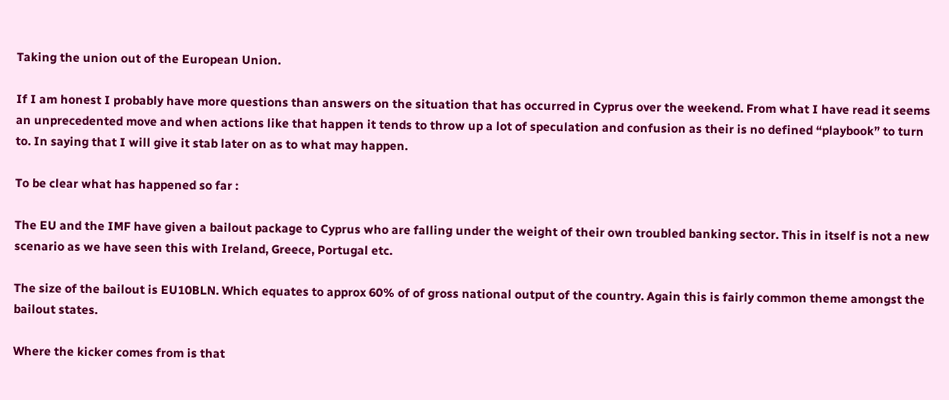Taking the union out of the European Union.

If I am honest I probably have more questions than answers on the situation that has occurred in Cyprus over the weekend. From what I have read it seems an unprecedented move and when actions like that happen it tends to throw up a lot of speculation and confusion as their is no defined “playbook” to turn to. In saying that I will give it stab later on as to what may happen.

To be clear what has happened so far :

The EU and the IMF have given a bailout package to Cyprus who are falling under the weight of their own troubled banking sector. This in itself is not a new scenario as we have seen this with Ireland, Greece, Portugal etc.

The size of the bailout is EU10BLN. Which equates to approx 60% of of gross national output of the country. Again this is fairly common theme amongst the bailout states.

Where the kicker comes from is that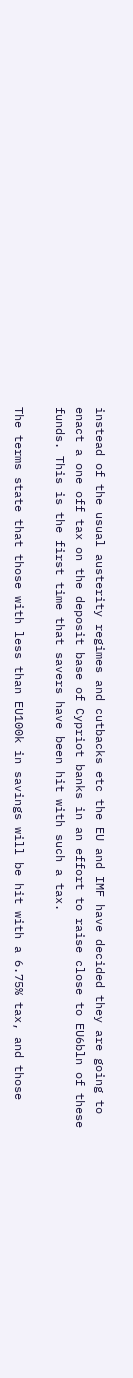instead of the usual austerity regimes and cutbacks etc the EU and IMF have decided they are going to enact a one off tax on the deposit base of Cypriot banks in an effort to raise close to EU6bln of these funds. This is the first time that savers have been hit with such a tax.

The terms state that those with less than EU100k in savings will be hit with a 6.75% tax, and those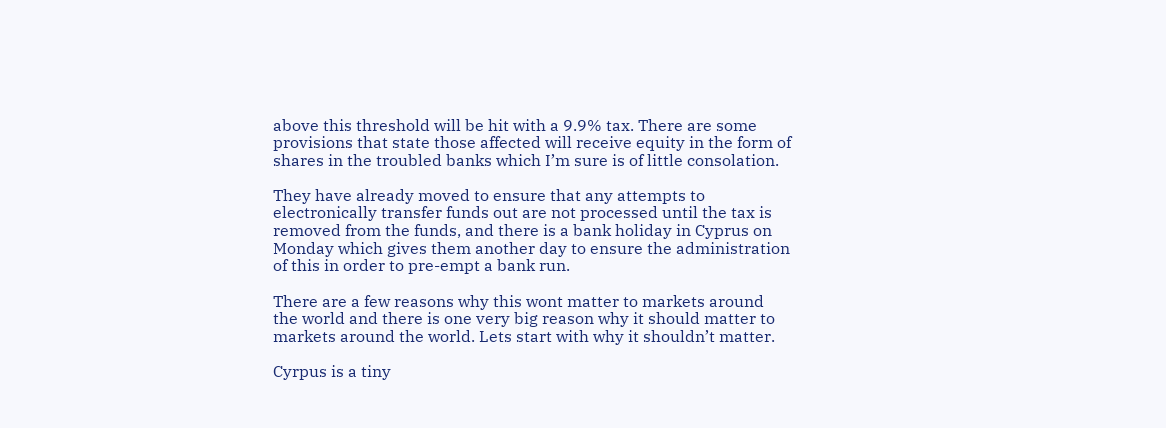above this threshold will be hit with a 9.9% tax. There are some provisions that state those affected will receive equity in the form of shares in the troubled banks which I’m sure is of little consolation.

They have already moved to ensure that any attempts to electronically transfer funds out are not processed until the tax is removed from the funds, and there is a bank holiday in Cyprus on Monday which gives them another day to ensure the administration of this in order to pre-empt a bank run.

There are a few reasons why this wont matter to markets around the world and there is one very big reason why it should matter to markets around the world. Lets start with why it shouldn’t matter.

Cyrpus is a tiny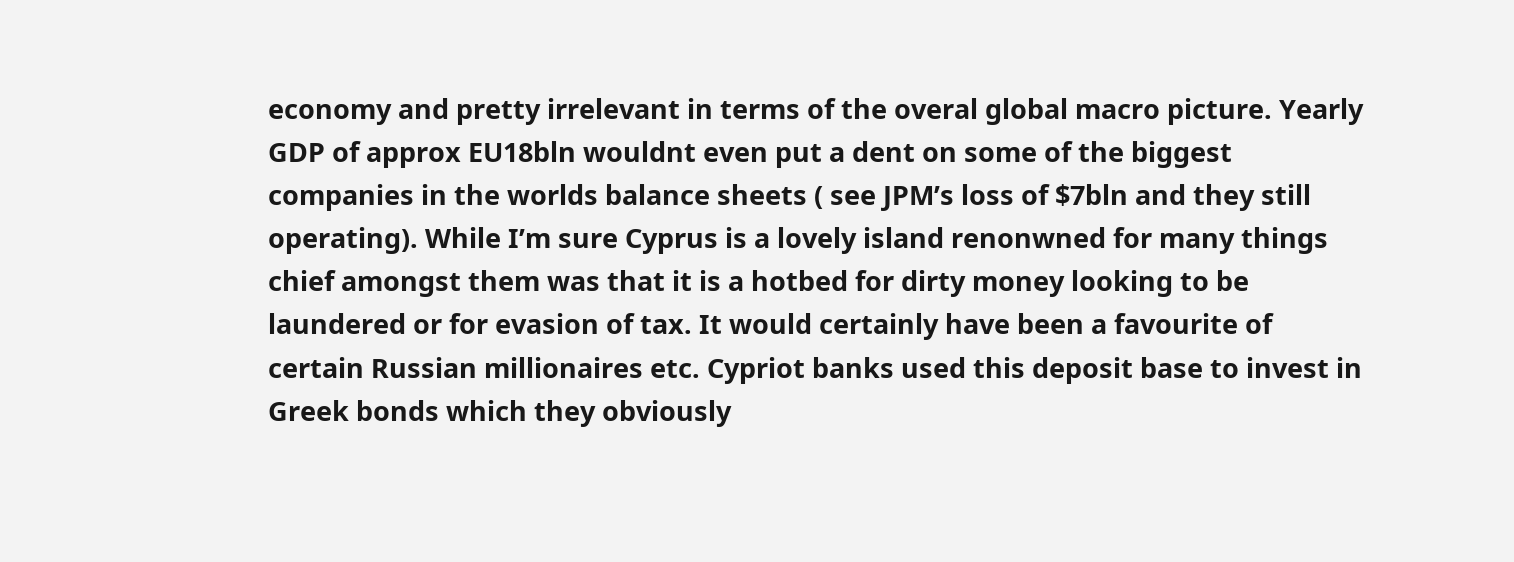economy and pretty irrelevant in terms of the overal global macro picture. Yearly  GDP of approx EU18bln wouldnt even put a dent on some of the biggest companies in the worlds balance sheets ( see JPM’s loss of $7bln and they still operating). While I’m sure Cyprus is a lovely island renonwned for many things chief amongst them was that it is a hotbed for dirty money looking to be laundered or for evasion of tax. It would certainly have been a favourite of certain Russian millionaires etc. Cypriot banks used this deposit base to invest in Greek bonds which they obviously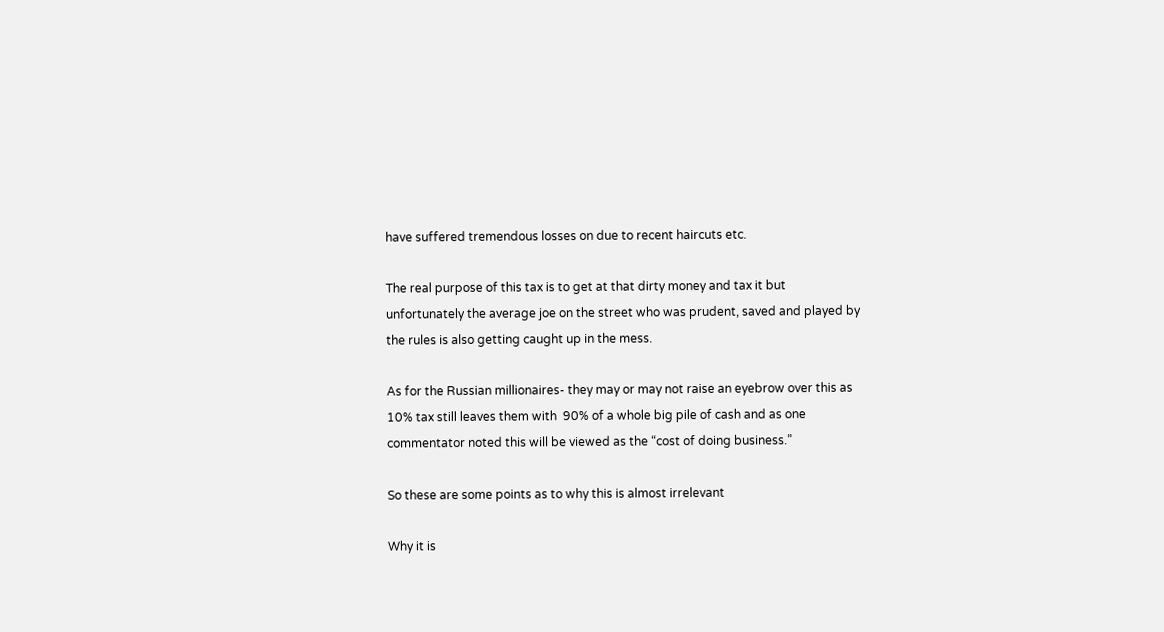have suffered tremendous losses on due to recent haircuts etc.

The real purpose of this tax is to get at that dirty money and tax it but unfortunately the average joe on the street who was prudent, saved and played by the rules is also getting caught up in the mess.

As for the Russian millionaires- they may or may not raise an eyebrow over this as 10% tax still leaves them with  90% of a whole big pile of cash and as one commentator noted this will be viewed as the “cost of doing business.”

So these are some points as to why this is almost irrelevant

Why it is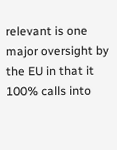relevant is one major oversight by the EU in that it 100% calls into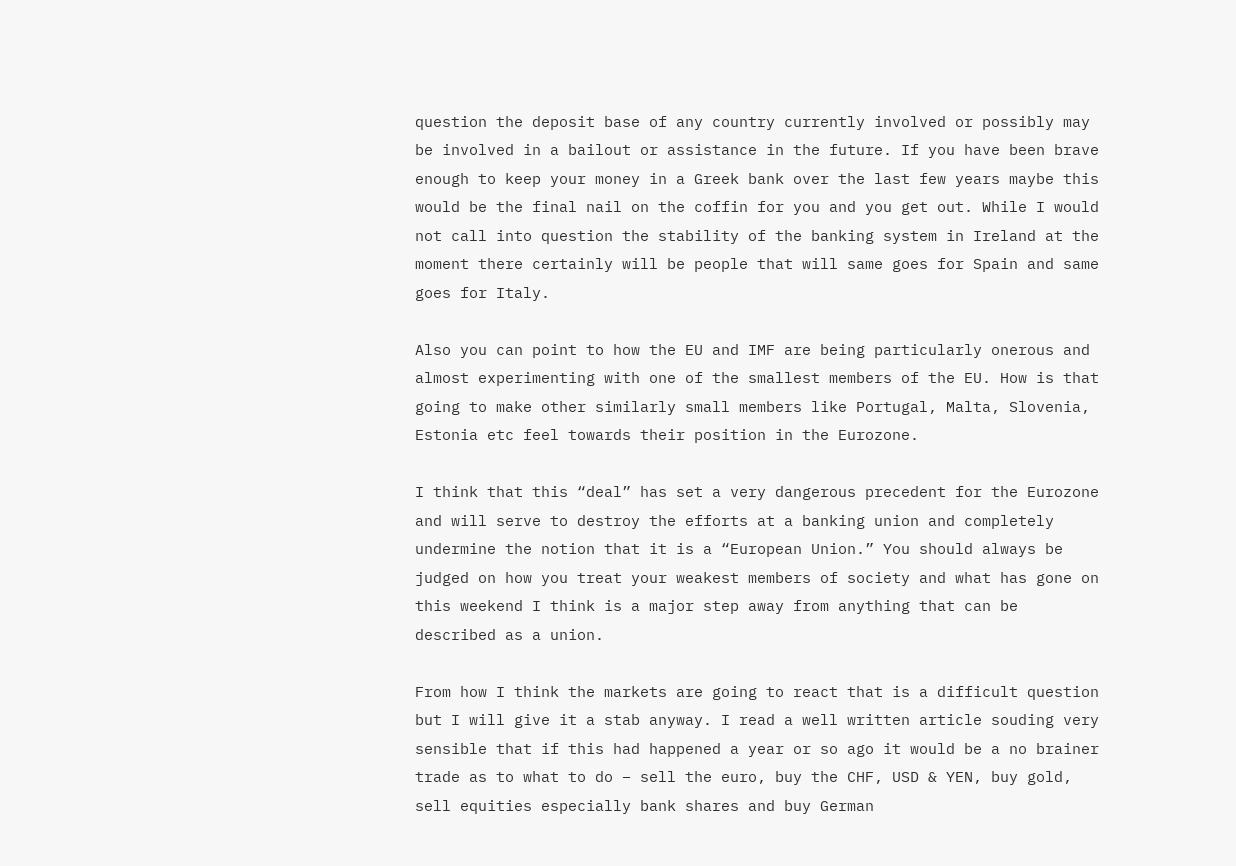question the deposit base of any country currently involved or possibly may be involved in a bailout or assistance in the future. If you have been brave enough to keep your money in a Greek bank over the last few years maybe this would be the final nail on the coffin for you and you get out. While I would not call into question the stability of the banking system in Ireland at the moment there certainly will be people that will same goes for Spain and same goes for Italy.

Also you can point to how the EU and IMF are being particularly onerous and almost experimenting with one of the smallest members of the EU. How is that going to make other similarly small members like Portugal, Malta, Slovenia, Estonia etc feel towards their position in the Eurozone.

I think that this “deal” has set a very dangerous precedent for the Eurozone and will serve to destroy the efforts at a banking union and completely undermine the notion that it is a “European Union.” You should always be judged on how you treat your weakest members of society and what has gone on this weekend I think is a major step away from anything that can be described as a union.

From how I think the markets are going to react that is a difficult question but I will give it a stab anyway. I read a well written article souding very sensible that if this had happened a year or so ago it would be a no brainer trade as to what to do – sell the euro, buy the CHF, USD & YEN, buy gold, sell equities especially bank shares and buy German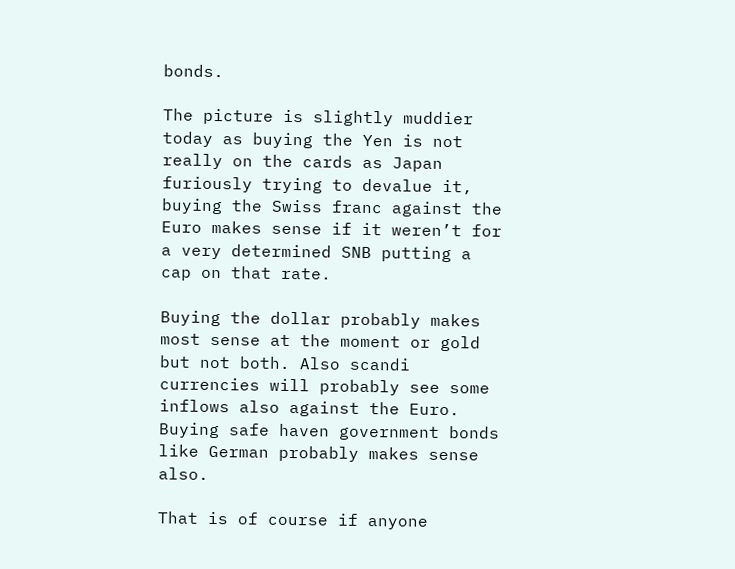bonds.

The picture is slightly muddier today as buying the Yen is not really on the cards as Japan furiously trying to devalue it, buying the Swiss franc against the Euro makes sense if it weren’t for a very determined SNB putting a cap on that rate.

Buying the dollar probably makes most sense at the moment or gold but not both. Also scandi currencies will probably see some inflows also against the Euro. Buying safe haven government bonds like German probably makes sense also.

That is of course if anyone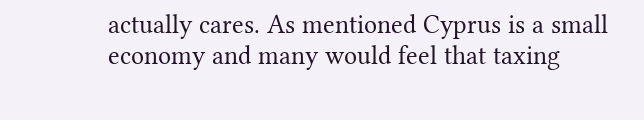actually cares. As mentioned Cyprus is a small economy and many would feel that taxing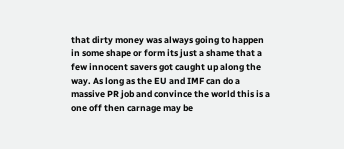that dirty money was always going to happen in some shape or form its just a shame that a few innocent savers got caught up along the way. As long as the EU and IMF can do a massive PR job and convince the world this is a one off then carnage may be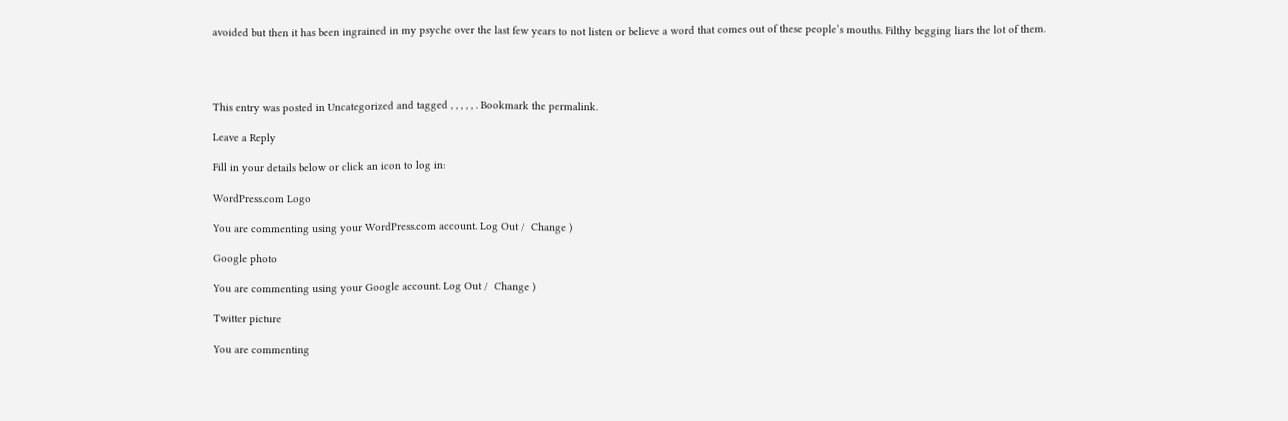avoided but then it has been ingrained in my psyche over the last few years to not listen or believe a word that comes out of these people’s mouths. Filthy begging liars the lot of them.




This entry was posted in Uncategorized and tagged , , , , , . Bookmark the permalink.

Leave a Reply

Fill in your details below or click an icon to log in:

WordPress.com Logo

You are commenting using your WordPress.com account. Log Out /  Change )

Google photo

You are commenting using your Google account. Log Out /  Change )

Twitter picture

You are commenting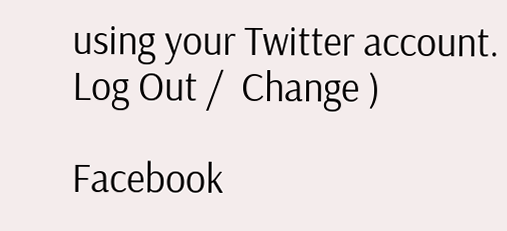using your Twitter account. Log Out /  Change )

Facebook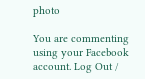photo

You are commenting using your Facebook account. Log Out /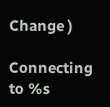Change )

Connecting to %s